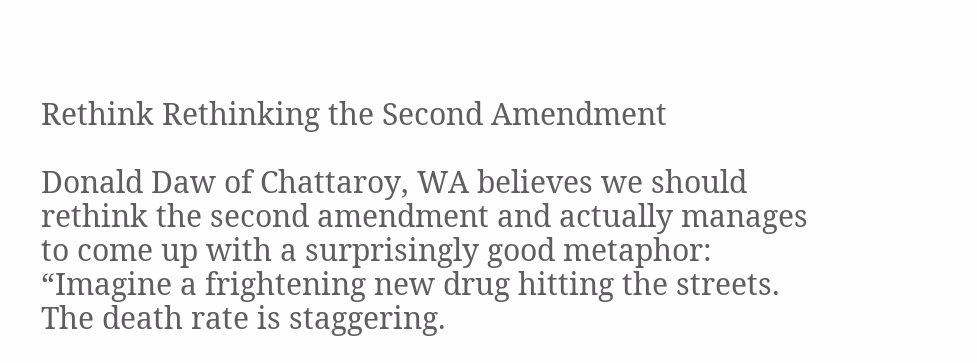Rethink Rethinking the Second Amendment

Donald Daw of Chattaroy, WA believes we should rethink the second amendment and actually manages to come up with a surprisingly good metaphor: “Imagine a frightening new drug hitting the streets. The death rate is staggering.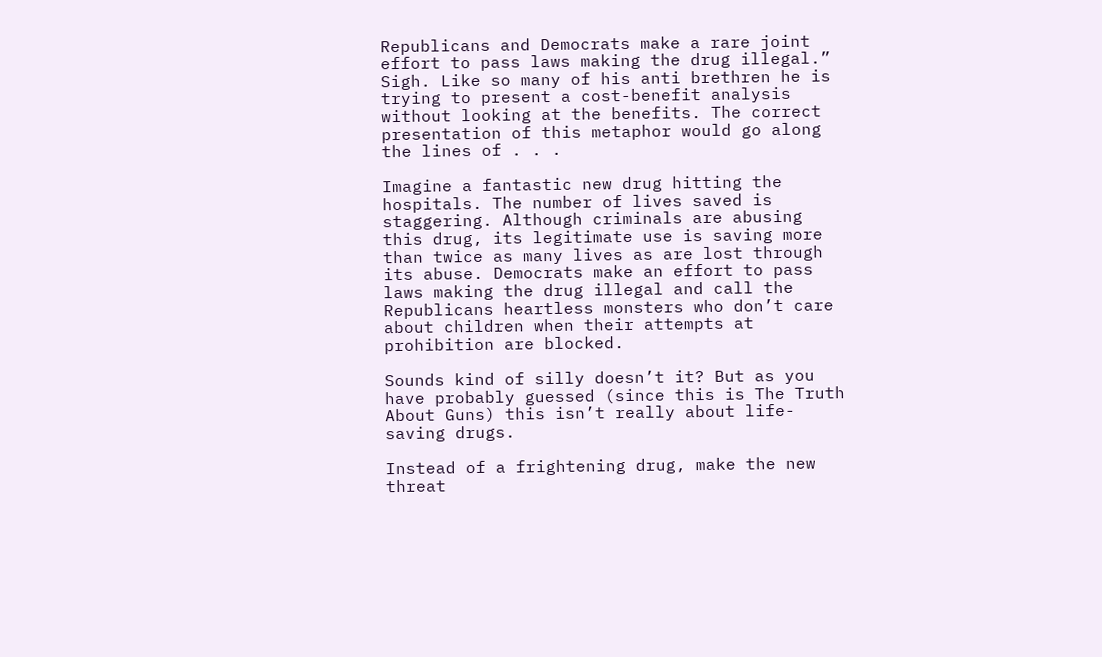Republicans and Democrats make a rare joint effort to pass laws making the drug illegal.” Sigh. Like so many of his anti brethren he is trying to present a cost-benefit analysis without looking at the benefits. The correct presentation of this metaphor would go along the lines of . . .

Imagine a fantastic new drug hitting the hospitals. The number of lives saved is staggering. Although criminals are abusing this drug, its legitimate use is saving more than twice as many lives as are lost through its abuse. Democrats make an effort to pass laws making the drug illegal and call the Republicans heartless monsters who don’t care about children when their attempts at prohibition are blocked.

Sounds kind of silly doesn’t it? But as you have probably guessed (since this is The Truth About Guns) this isn’t really about life-saving drugs.

Instead of a frightening drug, make the new threat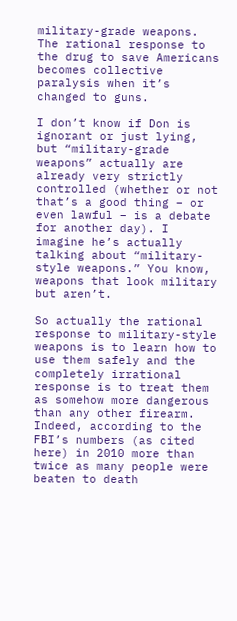military-grade weapons. The rational response to the drug to save Americans becomes collective paralysis when it’s changed to guns.

I don’t know if Don is ignorant or just lying, but “military-grade weapons” actually are already very strictly controlled (whether or not that’s a good thing – or even lawful – is a debate for another day). I imagine he’s actually talking about “military-style weapons.” You know, weapons that look military but aren’t.

So actually the rational response to military-style weapons is to learn how to use them safely and the completely irrational response is to treat them as somehow more dangerous than any other firearm. Indeed, according to the FBI’s numbers (as cited here) in 2010 more than twice as many people were beaten to death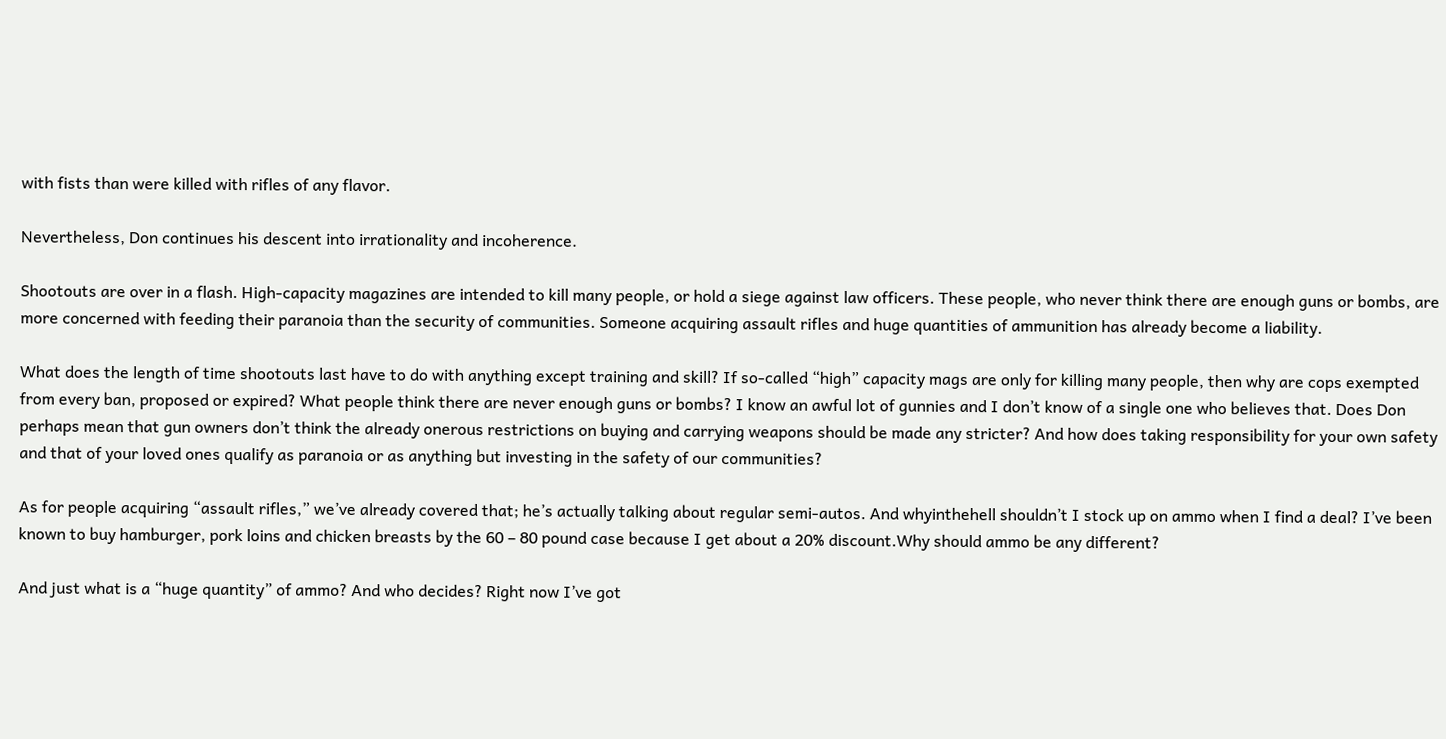with fists than were killed with rifles of any flavor.

Nevertheless, Don continues his descent into irrationality and incoherence.

Shootouts are over in a flash. High-capacity magazines are intended to kill many people, or hold a siege against law officers. These people, who never think there are enough guns or bombs, are more concerned with feeding their paranoia than the security of communities. Someone acquiring assault rifles and huge quantities of ammunition has already become a liability.

What does the length of time shootouts last have to do with anything except training and skill? If so-called “high” capacity mags are only for killing many people, then why are cops exempted from every ban, proposed or expired? What people think there are never enough guns or bombs? I know an awful lot of gunnies and I don’t know of a single one who believes that. Does Don perhaps mean that gun owners don’t think the already onerous restrictions on buying and carrying weapons should be made any stricter? And how does taking responsibility for your own safety and that of your loved ones qualify as paranoia or as anything but investing in the safety of our communities?

As for people acquiring “assault rifles,” we’ve already covered that; he’s actually talking about regular semi-autos. And whyinthehell shouldn’t I stock up on ammo when I find a deal? I’ve been known to buy hamburger, pork loins and chicken breasts by the 60 – 80 pound case because I get about a 20% discount.Why should ammo be any different?

And just what is a “huge quantity” of ammo? And who decides? Right now I’ve got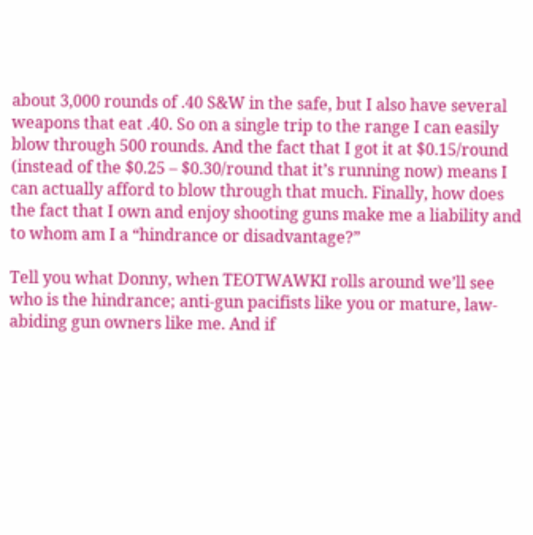about 3,000 rounds of .40 S&W in the safe, but I also have several weapons that eat .40. So on a single trip to the range I can easily blow through 500 rounds. And the fact that I got it at $0.15/round (instead of the $0.25 – $0.30/round that it’s running now) means I can actually afford to blow through that much. Finally, how does the fact that I own and enjoy shooting guns make me a liability and to whom am I a “hindrance or disadvantage?”

Tell you what Donny, when TEOTWAWKI rolls around we’ll see who is the hindrance; anti-gun pacifists like you or mature, law-abiding gun owners like me. And if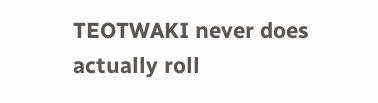TEOTWAKI never does actually roll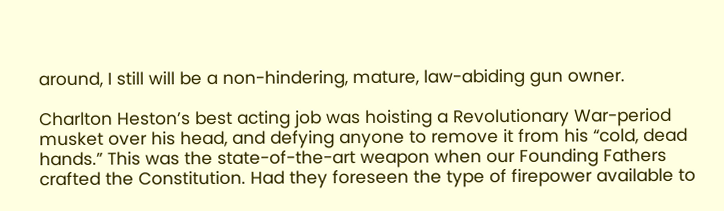around, I still will be a non-hindering, mature, law-abiding gun owner.

Charlton Heston’s best acting job was hoisting a Revolutionary War-period musket over his head, and defying anyone to remove it from his “cold, dead hands.” This was the state-of-the-art weapon when our Founding Fathers crafted the Constitution. Had they foreseen the type of firepower available to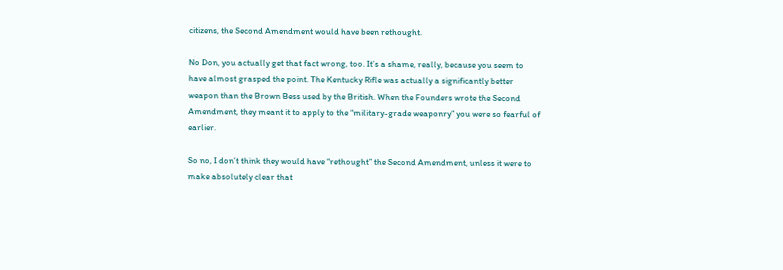citizens, the Second Amendment would have been rethought.

No Don, you actually get that fact wrong, too. It’s a shame, really, because you seem to have almost grasped the point. The Kentucky Rifle was actually a significantly better weapon than the Brown Bess used by the British. When the Founders wrote the Second Amendment, they meant it to apply to the “military-grade weaponry” you were so fearful of earlier.

So no, I don’t think they would have “rethought” the Second Amendment, unless it were to make absolutely clear that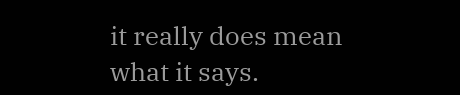it really does mean what it says.